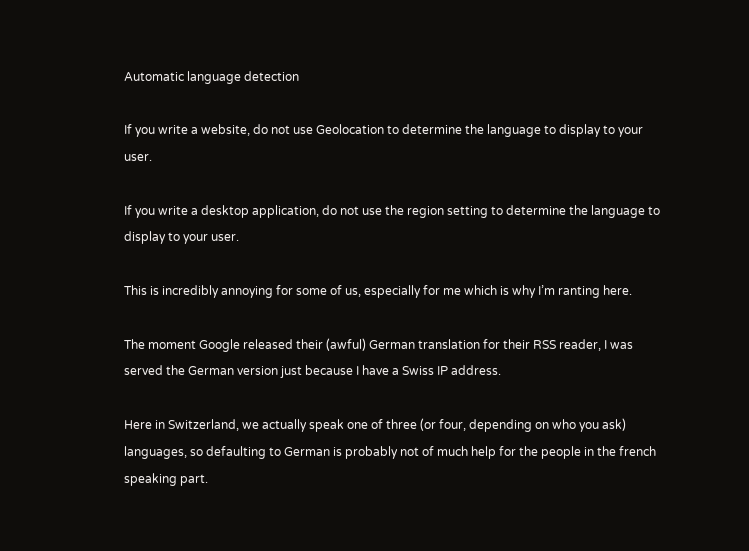Automatic language detection

If you write a website, do not use Geolocation to determine the language to display to your user.

If you write a desktop application, do not use the region setting to determine the language to display to your user.

This is incredibly annoying for some of us, especially for me which is why I’m ranting here.

The moment Google released their (awful) German translation for their RSS reader, I was served the German version just because I have a Swiss IP address.

Here in Switzerland, we actually speak one of three (or four, depending on who you ask) languages, so defaulting to German is probably not of much help for the people in the french speaking part.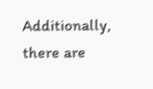Additionally, there are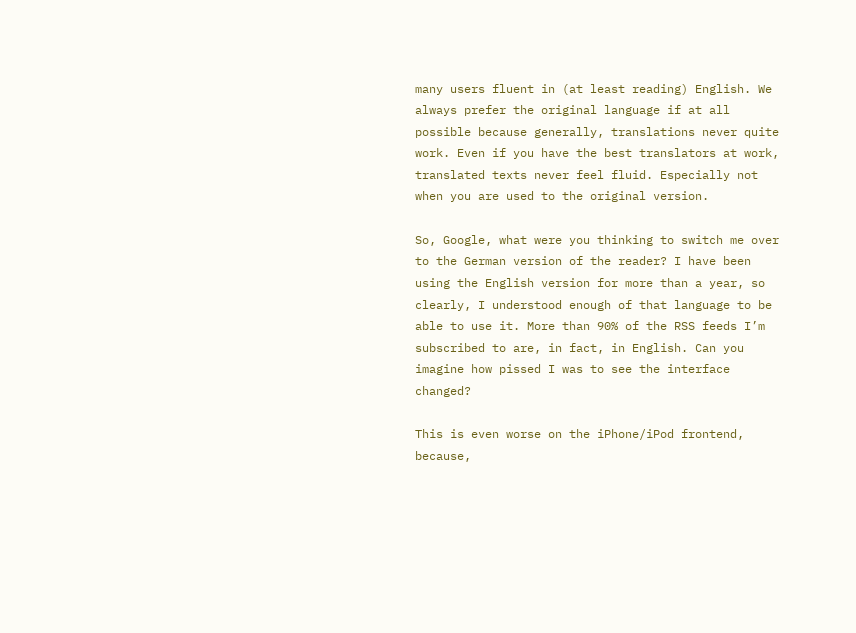many users fluent in (at least reading) English. We always prefer the original language if at all possible because generally, translations never quite work. Even if you have the best translators at work, translated texts never feel fluid. Especially not when you are used to the original version.

So, Google, what were you thinking to switch me over to the German version of the reader? I have been using the English version for more than a year, so clearly, I understood enough of that language to be able to use it. More than 90% of the RSS feeds I’m subscribed to are, in fact, in English. Can you imagine how pissed I was to see the interface changed?

This is even worse on the iPhone/iPod frontend, because,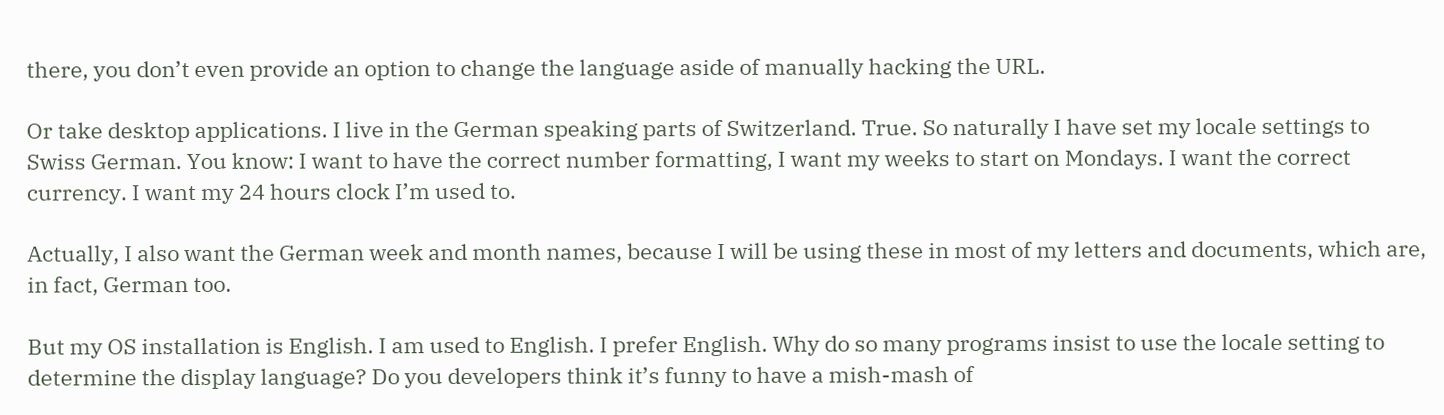there, you don’t even provide an option to change the language aside of manually hacking the URL.

Or take desktop applications. I live in the German speaking parts of Switzerland. True. So naturally I have set my locale settings to Swiss German. You know: I want to have the correct number formatting, I want my weeks to start on Mondays. I want the correct currency. I want my 24 hours clock I’m used to.

Actually, I also want the German week and month names, because I will be using these in most of my letters and documents, which are, in fact, German too.

But my OS installation is English. I am used to English. I prefer English. Why do so many programs insist to use the locale setting to determine the display language? Do you developers think it’s funny to have a mish-mash of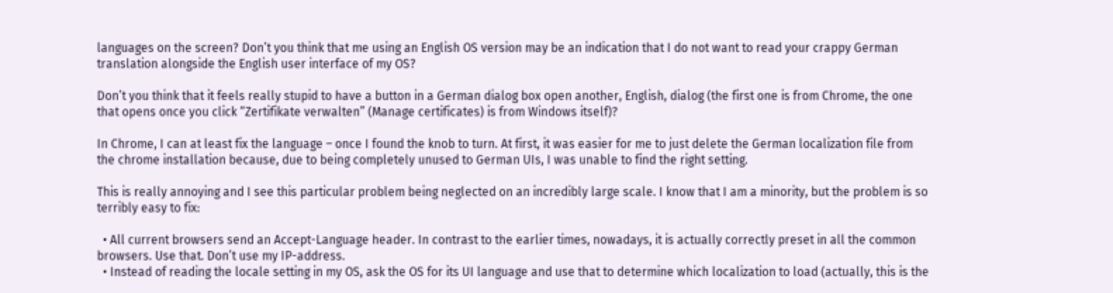languages on the screen? Don’t you think that me using an English OS version may be an indication that I do not want to read your crappy German translation alongside the English user interface of my OS?

Don’t you think that it feels really stupid to have a button in a German dialog box open another, English, dialog (the first one is from Chrome, the one that opens once you click “Zertifikate verwalten” (Manage certificates) is from Windows itself)?

In Chrome, I can at least fix the language – once I found the knob to turn. At first, it was easier for me to just delete the German localization file from the chrome installation because, due to being completely unused to German UIs, I was unable to find the right setting.

This is really annoying and I see this particular problem being neglected on an incredibly large scale. I know that I am a minority, but the problem is so terribly easy to fix:

  • All current browsers send an Accept-Language header. In contrast to the earlier times, nowadays, it is actually correctly preset in all the common browsers. Use that. Don’t use my IP-address.
  • Instead of reading the locale setting in my OS, ask the OS for its UI language and use that to determine which localization to load (actually, this is the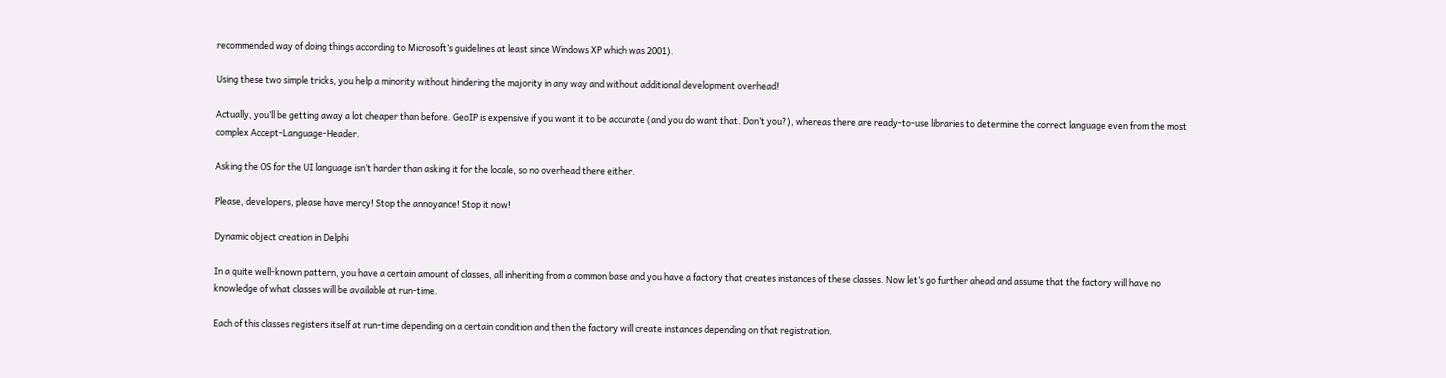recommended way of doing things according to Microsoft’s guidelines at least since Windows XP which was 2001).

Using these two simple tricks, you help a minority without hindering the majority in any way and without additional development overhead!

Actually, you’ll be getting away a lot cheaper than before. GeoIP is expensive if you want it to be accurate (and you do want that. Don’t you?), whereas there are ready-to-use libraries to determine the correct language even from the most complex Accept-Language-Header.

Asking the OS for the UI language isn’t harder than asking it for the locale, so no overhead there either.

Please, developers, please have mercy! Stop the annoyance! Stop it now!

Dynamic object creation in Delphi

In a quite well-known pattern, you have a certain amount of classes, all inheriting from a common base and you have a factory that creates instances of these classes. Now let’s go further ahead and assume that the factory will have no knowledge of what classes will be available at run-time.

Each of this classes registers itself at run-time depending on a certain condition and then the factory will create instances depending on that registration.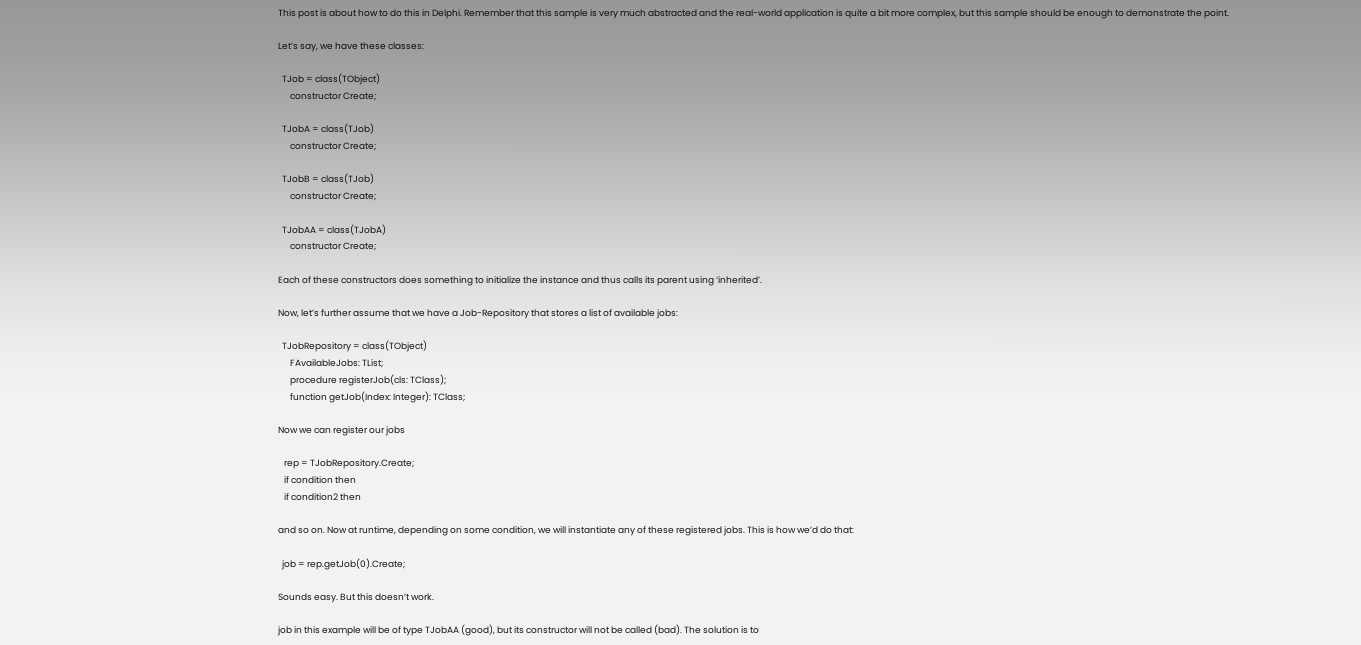This post is about how to do this in Delphi. Remember that this sample is very much abstracted and the real-world application is quite a bit more complex, but this sample should be enough to demonstrate the point.

Let’s say, we have these classes:

  TJob = class(TObject)
      constructor Create;

  TJobA = class(TJob)
      constructor Create;

  TJobB = class(TJob)
      constructor Create;

  TJobAA = class(TJobA)
      constructor Create;

Each of these constructors does something to initialize the instance and thus calls its parent using ‘inherited’.

Now, let’s further assume that we have a Job-Repository that stores a list of available jobs:

  TJobRepository = class(TObject)
      FAvailableJobs: TList;
      procedure registerJob(cls: TClass);
      function getJob(Index: Integer): TClass;

Now we can register our jobs

   rep = TJobRepository.Create;
   if condition then
   if condition2 then

and so on. Now at runtime, depending on some condition, we will instantiate any of these registered jobs. This is how we’d do that:

  job = rep.getJob(0).Create;

Sounds easy. But this doesn’t work.

job in this example will be of type TJobAA (good), but its constructor will not be called (bad). The solution is to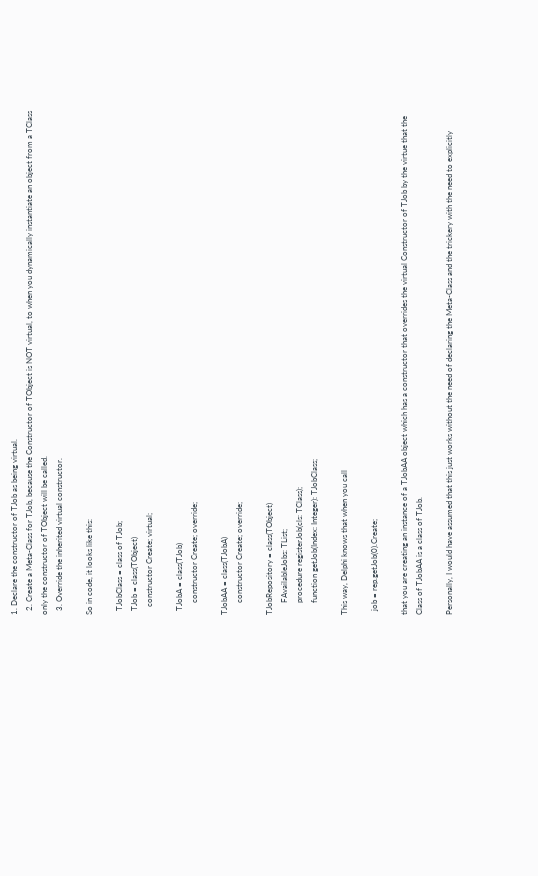1. Declare the constructor of TJob as being virtual.
  2. Create a Meta-Class for TJob, because the Constructor of TObject is NOT virtual, to when you dynamically instantiate an object from a TClass only the constructor of TObject will be called.
  3. Override the inherited virtual constructor.

So in code, it looks like this:

  TJobClass = class of TJob;
  TJob = class(TObject)
    constructor Create; virtual;

  TJobA = class(TJob)
      constructor Create; override;

TJobAA = class(TJobA)
      constructor Create; override;

TJobRepository = class(TObject)
      FAvailableJobs: TList;
      procedure registerJob(cls: TClass);
      function getJob(Index: Integer): TJobClass;

This way, Delphi knows that when you call

  job = rep.getJob(0).Create;

that you are creating an instance of a TJobAA object which has a constructor that overrides the virtual Constructor of TJob by the virtue that the Class of TJobAA is a class of TJob.

Personally, I would have assumed that this just works without the need of declaring the Meta-Class and the trickery with the need to explicitly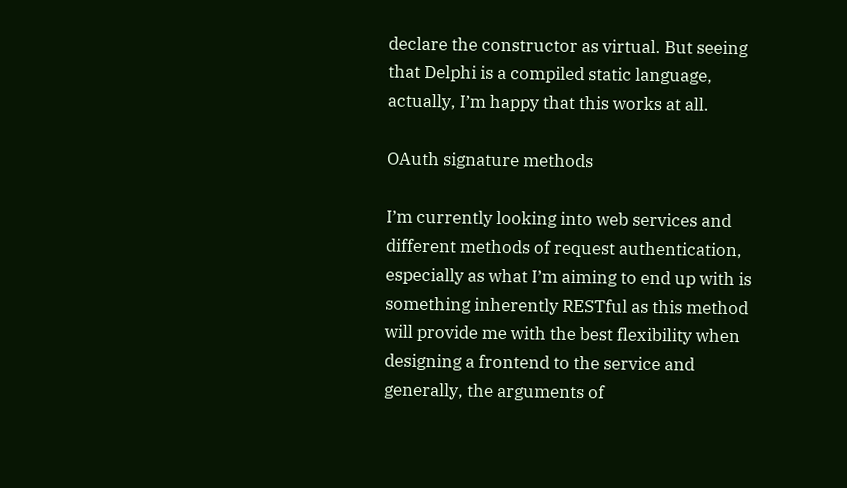declare the constructor as virtual. But seeing that Delphi is a compiled static language, actually, I’m happy that this works at all.

OAuth signature methods

I’m currently looking into web services and different methods of request authentication, especially as what I’m aiming to end up with is something inherently RESTful as this method will provide me with the best flexibility when designing a frontend to the service and generally, the arguments of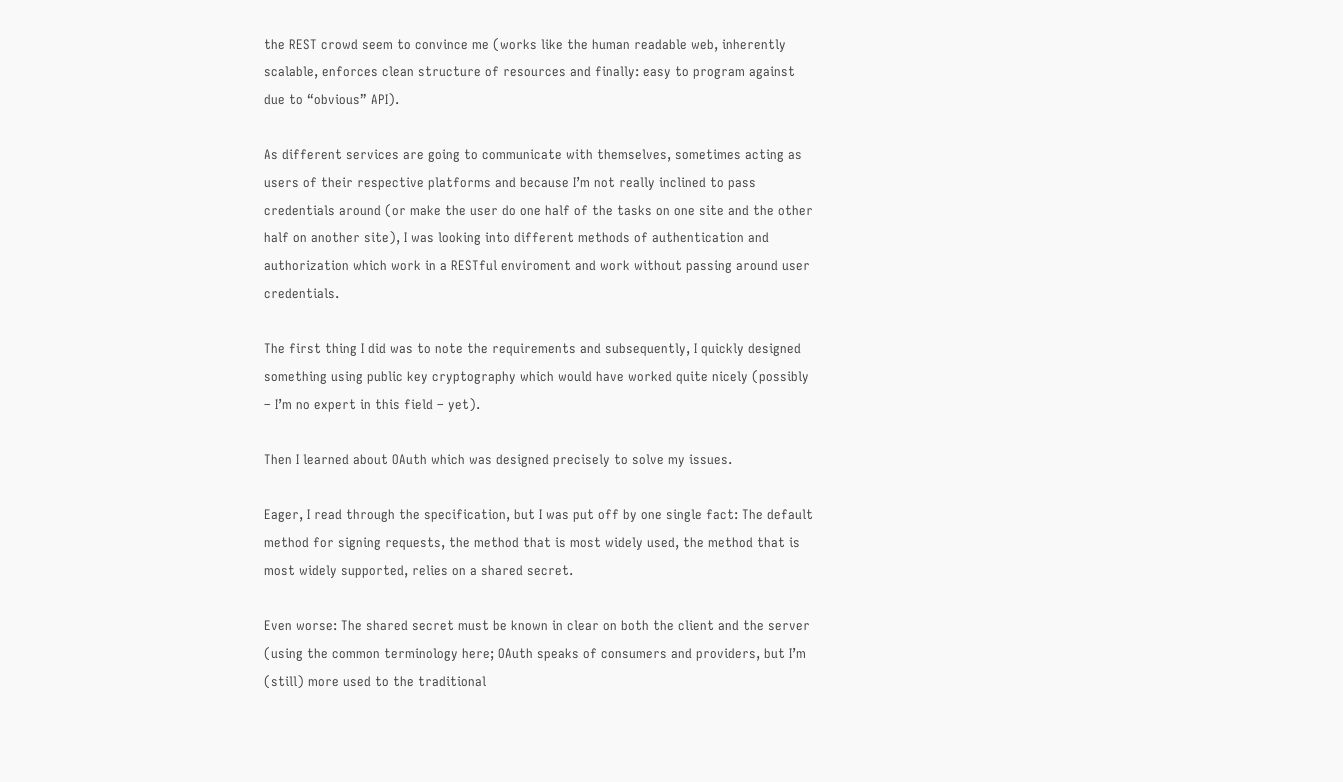the REST crowd seem to convince me (works like the human readable web, inherently scalable, enforces clean structure of resources and finally: easy to program against due to “obvious” API).

As different services are going to communicate with themselves, sometimes acting as users of their respective platforms and because I’m not really inclined to pass credentials around (or make the user do one half of the tasks on one site and the other half on another site), I was looking into different methods of authentication and authorization which work in a RESTful enviroment and work without passing around user credentials.

The first thing I did was to note the requirements and subsequently, I quickly designed something using public key cryptography which would have worked quite nicely (possibly – I’m no expert in this field – yet).

Then I learned about OAuth which was designed precisely to solve my issues.

Eager, I read through the specification, but I was put off by one single fact: The default method for signing requests, the method that is most widely used, the method that is most widely supported, relies on a shared secret.

Even worse: The shared secret must be known in clear on both the client and the server (using the common terminology here; OAuth speaks of consumers and providers, but I’m (still) more used to the traditional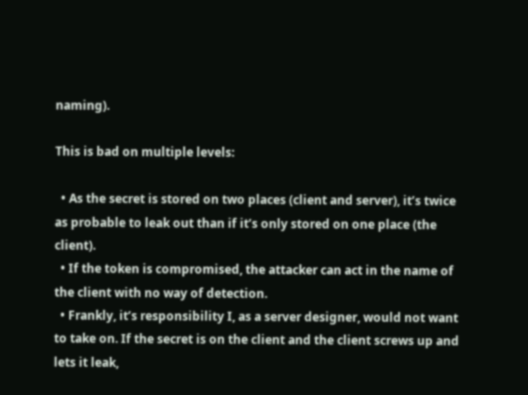naming).

This is bad on multiple levels:

  • As the secret is stored on two places (client and server), it’s twice as probable to leak out than if it’s only stored on one place (the client).
  • If the token is compromised, the attacker can act in the name of the client with no way of detection.
  • Frankly, it’s responsibility I, as a server designer, would not want to take on. If the secret is on the client and the client screws up and lets it leak,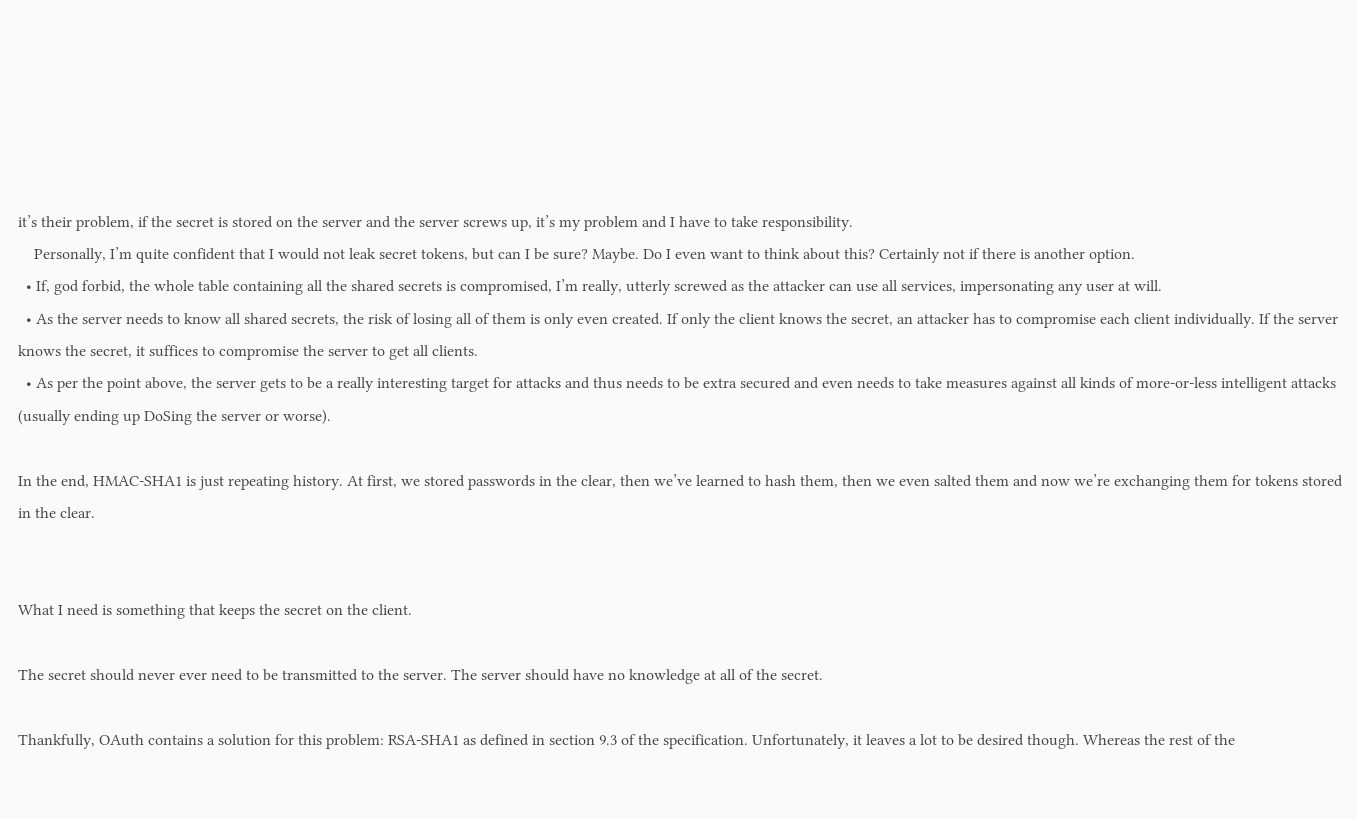it’s their problem, if the secret is stored on the server and the server screws up, it’s my problem and I have to take responsibility.
    Personally, I’m quite confident that I would not leak secret tokens, but can I be sure? Maybe. Do I even want to think about this? Certainly not if there is another option.
  • If, god forbid, the whole table containing all the shared secrets is compromised, I’m really, utterly screwed as the attacker can use all services, impersonating any user at will.
  • As the server needs to know all shared secrets, the risk of losing all of them is only even created. If only the client knows the secret, an attacker has to compromise each client individually. If the server knows the secret, it suffices to compromise the server to get all clients.
  • As per the point above, the server gets to be a really interesting target for attacks and thus needs to be extra secured and even needs to take measures against all kinds of more-or-less intelligent attacks (usually ending up DoSing the server or worse).

In the end, HMAC-SHA1 is just repeating history. At first, we stored passwords in the clear, then we’ve learned to hash them, then we even salted them and now we’re exchanging them for tokens stored in the clear.


What I need is something that keeps the secret on the client.

The secret should never ever need to be transmitted to the server. The server should have no knowledge at all of the secret.

Thankfully, OAuth contains a solution for this problem: RSA-SHA1 as defined in section 9.3 of the specification. Unfortunately, it leaves a lot to be desired though. Whereas the rest of the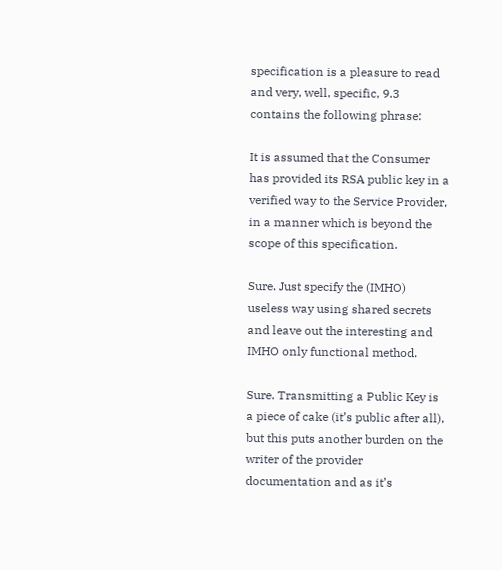specification is a pleasure to read and very, well, specific, 9.3 contains the following phrase:

It is assumed that the Consumer has provided its RSA public key in a verified way to the Service Provider, in a manner which is beyond the scope of this specification.

Sure. Just specify the (IMHO) useless way using shared secrets and leave out the interesting and IMHO only functional method.

Sure. Transmitting a Public Key is a piece of cake (it’s public after all), but this puts another burden on the writer of the provider documentation and as it’s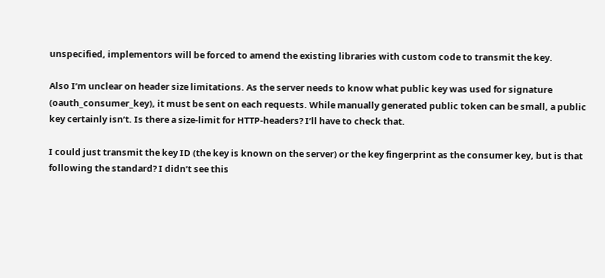unspecified, implementors will be forced to amend the existing libraries with custom code to transmit the key.

Also I’m unclear on header size limitations. As the server needs to know what public key was used for signature (oauth_consumer_key), it must be sent on each requests. While manually generated public token can be small, a public key certainly isn’t. Is there a size-limit for HTTP-headers? I’ll have to check that.

I could just transmit the key ID (the key is known on the server) or the key fingerprint as the consumer key, but is that following the standard? I didn’t see this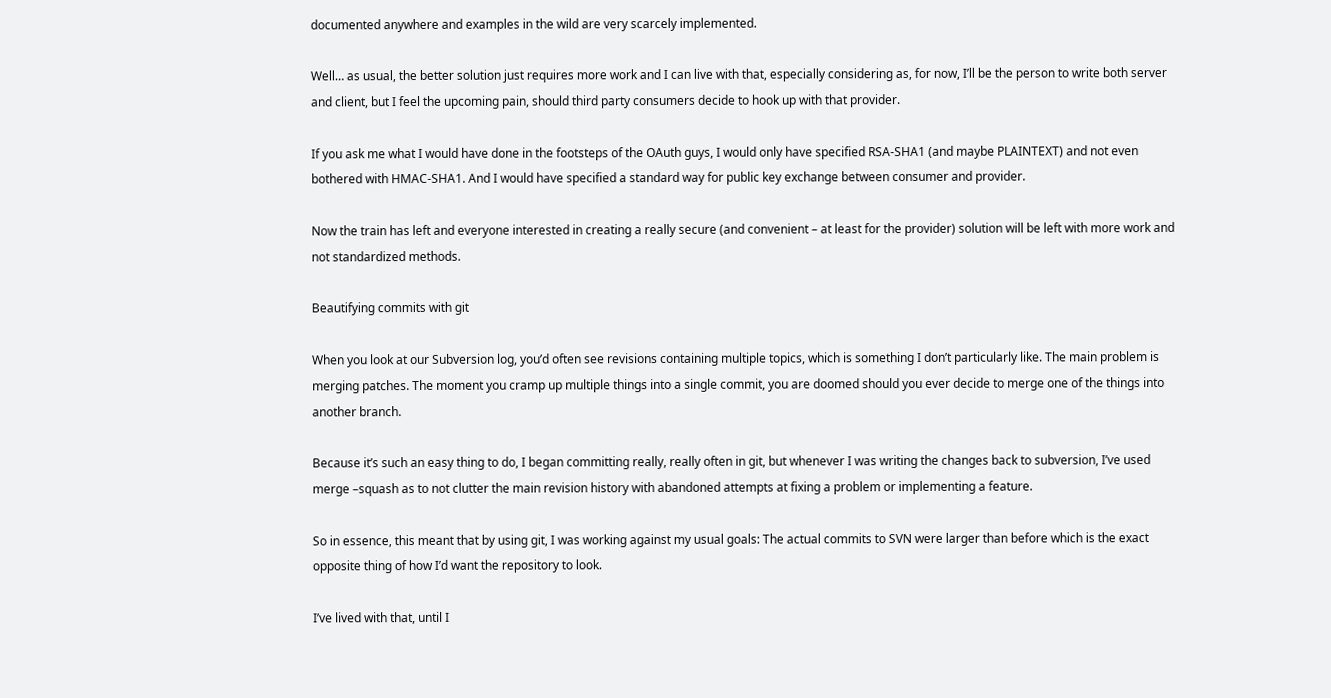documented anywhere and examples in the wild are very scarcely implemented.

Well… as usual, the better solution just requires more work and I can live with that, especially considering as, for now, I’ll be the person to write both server and client, but I feel the upcoming pain, should third party consumers decide to hook up with that provider.

If you ask me what I would have done in the footsteps of the OAuth guys, I would only have specified RSA-SHA1 (and maybe PLAINTEXT) and not even bothered with HMAC-SHA1. And I would have specified a standard way for public key exchange between consumer and provider.

Now the train has left and everyone interested in creating a really secure (and convenient – at least for the provider) solution will be left with more work and not standardized methods.

Beautifying commits with git

When you look at our Subversion log, you’d often see revisions containing multiple topics, which is something I don’t particularly like. The main problem is merging patches. The moment you cramp up multiple things into a single commit, you are doomed should you ever decide to merge one of the things into another branch.

Because it’s such an easy thing to do, I began committing really, really often in git, but whenever I was writing the changes back to subversion, I’ve used merge –squash as to not clutter the main revision history with abandoned attempts at fixing a problem or implementing a feature.

So in essence, this meant that by using git, I was working against my usual goals: The actual commits to SVN were larger than before which is the exact opposite thing of how I’d want the repository to look.

I’ve lived with that, until I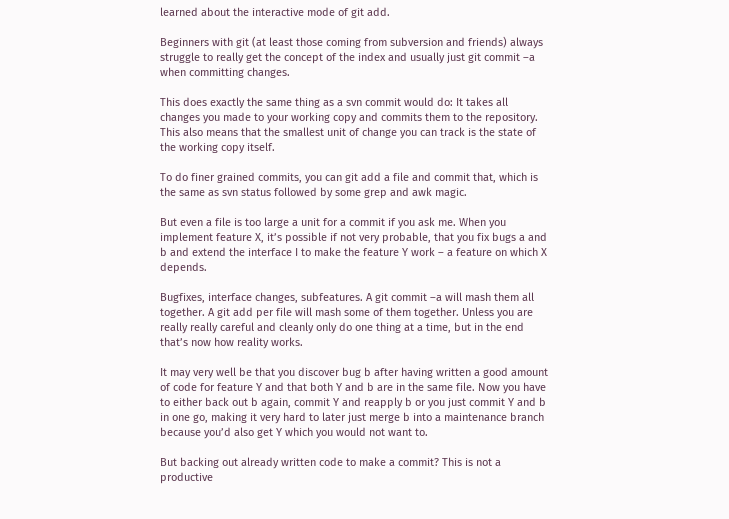learned about the interactive mode of git add.

Beginners with git (at least those coming from subversion and friends) always struggle to really get the concept of the index and usually just git commit –a when committing changes.

This does exactly the same thing as a svn commit would do: It takes all changes you made to your working copy and commits them to the repository. This also means that the smallest unit of change you can track is the state of the working copy itself.

To do finer grained commits, you can git add a file and commit that, which is the same as svn status followed by some grep and awk magic.

But even a file is too large a unit for a commit if you ask me. When you implement feature X, it’s possible if not very probable, that you fix bugs a and b and extend the interface I to make the feature Y work – a feature on which X depends.

Bugfixes, interface changes, subfeatures. A git commit –a will mash them all together. A git add per file will mash some of them together. Unless you are really really careful and cleanly only do one thing at a time, but in the end that’s now how reality works.

It may very well be that you discover bug b after having written a good amount of code for feature Y and that both Y and b are in the same file. Now you have to either back out b again, commit Y and reapply b or you just commit Y and b in one go, making it very hard to later just merge b into a maintenance branch because you’d also get Y which you would not want to.

But backing out already written code to make a commit? This is not a productive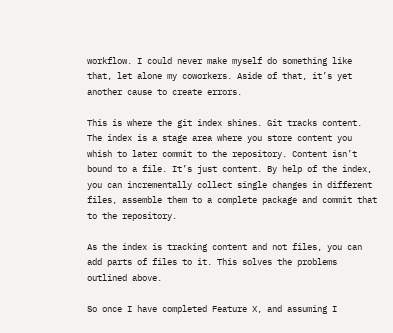workflow. I could never make myself do something like that, let alone my coworkers. Aside of that, it’s yet another cause to create errors.

This is where the git index shines. Git tracks content. The index is a stage area where you store content you whish to later commit to the repository. Content isn’t bound to a file. It’s just content. By help of the index, you can incrementally collect single changes in different files, assemble them to a complete package and commit that to the repository.

As the index is tracking content and not files, you can add parts of files to it. This solves the problems outlined above.

So once I have completed Feature X, and assuming I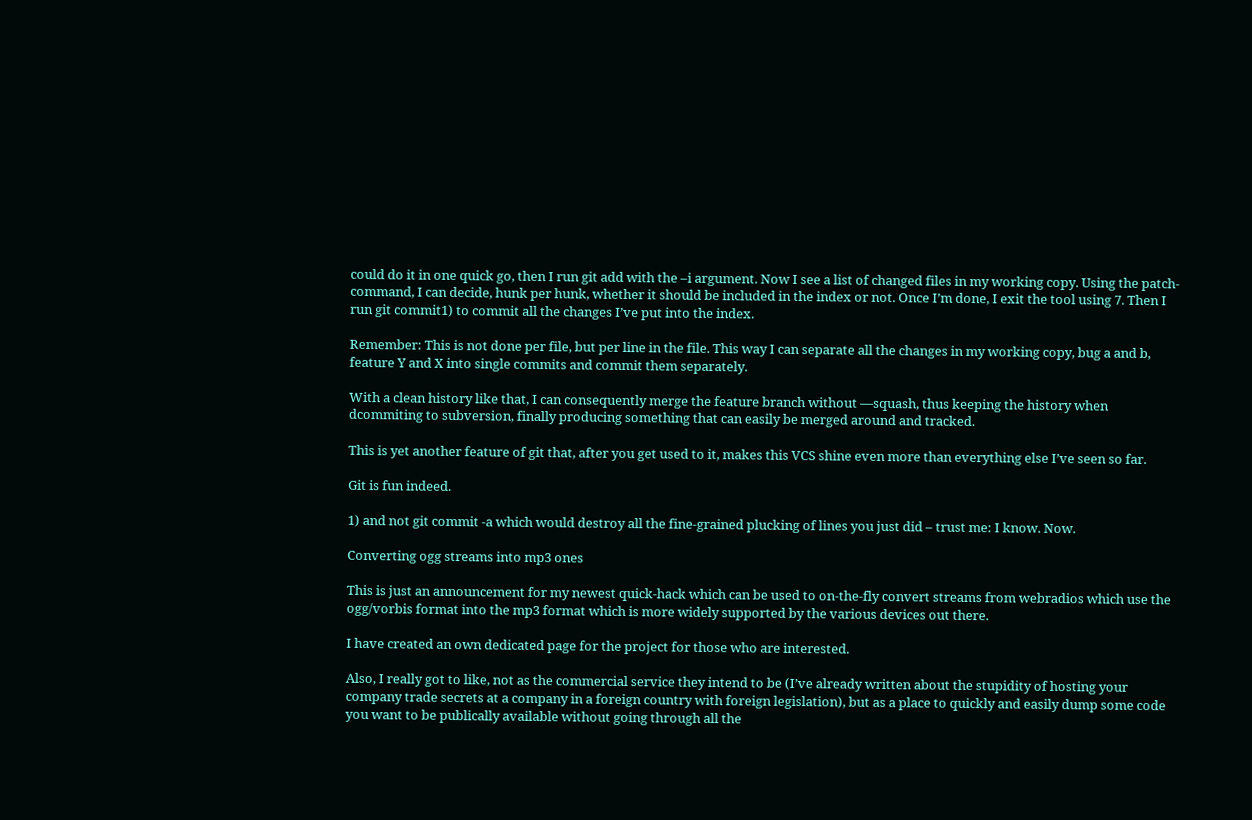could do it in one quick go, then I run git add with the –i argument. Now I see a list of changed files in my working copy. Using the patch-command, I can decide, hunk per hunk, whether it should be included in the index or not. Once I’m done, I exit the tool using 7. Then I run git commit1) to commit all the changes I’ve put into the index.

Remember: This is not done per file, but per line in the file. This way I can separate all the changes in my working copy, bug a and b, feature Y and X into single commits and commit them separately.

With a clean history like that, I can consequently merge the feature branch without —squash, thus keeping the history when dcommiting to subversion, finally producing something that can easily be merged around and tracked.

This is yet another feature of git that, after you get used to it, makes this VCS shine even more than everything else I’ve seen so far.

Git is fun indeed.

1) and not git commit -a which would destroy all the fine-grained plucking of lines you just did – trust me: I know. Now.

Converting ogg streams into mp3 ones

This is just an announcement for my newest quick-hack which can be used to on-the-fly convert streams from webradios which use the ogg/vorbis format into the mp3 format which is more widely supported by the various devices out there.

I have created an own dedicated page for the project for those who are interested.

Also, I really got to like, not as the commercial service they intend to be (I’ve already written about the stupidity of hosting your company trade secrets at a company in a foreign country with foreign legislation), but as a place to quickly and easily dump some code you want to be publically available without going through all the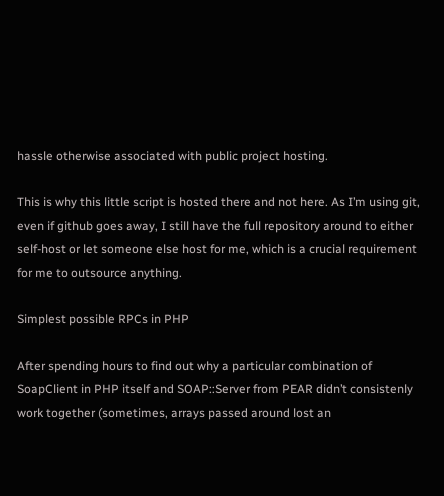hassle otherwise associated with public project hosting.

This is why this little script is hosted there and not here. As I’m using git, even if github goes away, I still have the full repository around to either self-host or let someone else host for me, which is a crucial requirement for me to outsource anything.

Simplest possible RPCs in PHP

After spending hours to find out why a particular combination of SoapClient in PHP itself and SOAP::Server from PEAR didn’t consistenly work together (sometimes, arrays passed around lost an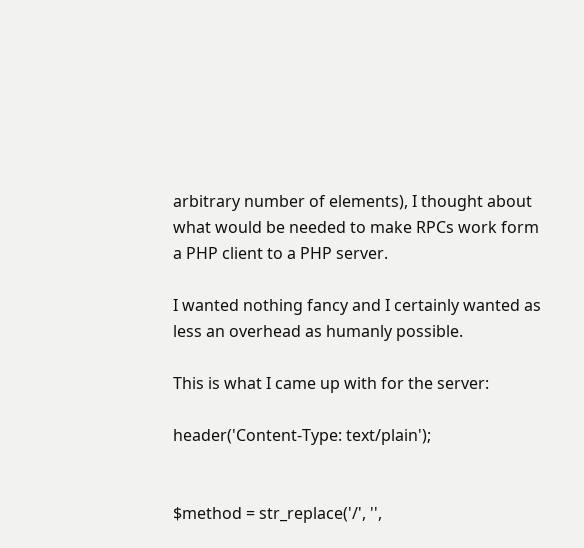arbitrary number of elements), I thought about what would be needed to make RPCs work form a PHP client to a PHP server.

I wanted nothing fancy and I certainly wanted as less an overhead as humanly possible.

This is what I came up with for the server:

header('Content-Type: text/plain');


$method = str_replace('/', '',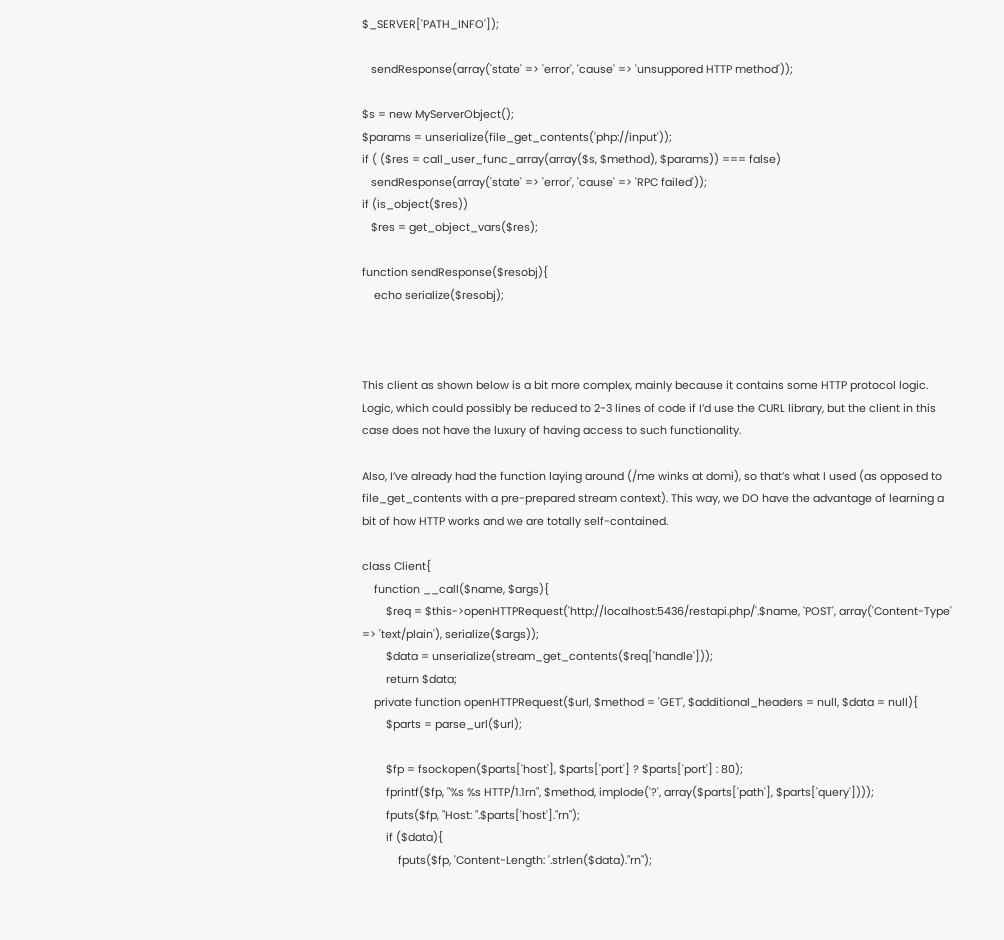$_SERVER['PATH_INFO']);

   sendResponse(array('state' => 'error', 'cause' => 'unsuppored HTTP method'));

$s = new MyServerObject();
$params = unserialize(file_get_contents('php://input'));
if ( ($res = call_user_func_array(array($s, $method), $params)) === false)
   sendResponse(array('state' => 'error', 'cause' => 'RPC failed'));
if (is_object($res))
   $res = get_object_vars($res);

function sendResponse($resobj){
    echo serialize($resobj);



This client as shown below is a bit more complex, mainly because it contains some HTTP protocol logic. Logic, which could possibly be reduced to 2-3 lines of code if I’d use the CURL library, but the client in this case does not have the luxury of having access to such functionality.

Also, I’ve already had the function laying around (/me winks at domi), so that’s what I used (as opposed to file_get_contents with a pre-prepared stream context). This way, we DO have the advantage of learning a bit of how HTTP works and we are totally self-contained.

class Client{
    function __call($name, $args){
        $req = $this->openHTTPRequest('http://localhost:5436/restapi.php/'.$name, 'POST', array('Content-Type' => 'text/plain'), serialize($args));
        $data = unserialize(stream_get_contents($req['handle']));
        return $data;
    private function openHTTPRequest($url, $method = 'GET', $additional_headers = null, $data = null){
        $parts = parse_url($url);

        $fp = fsockopen($parts['host'], $parts['port'] ? $parts['port'] : 80);
        fprintf($fp, "%s %s HTTP/1.1rn", $method, implode('?', array($parts['path'], $parts['query'])));
        fputs($fp, "Host: ".$parts['host']."rn");
        if ($data){
            fputs($fp, 'Content-Length: '.strlen($data)."rn");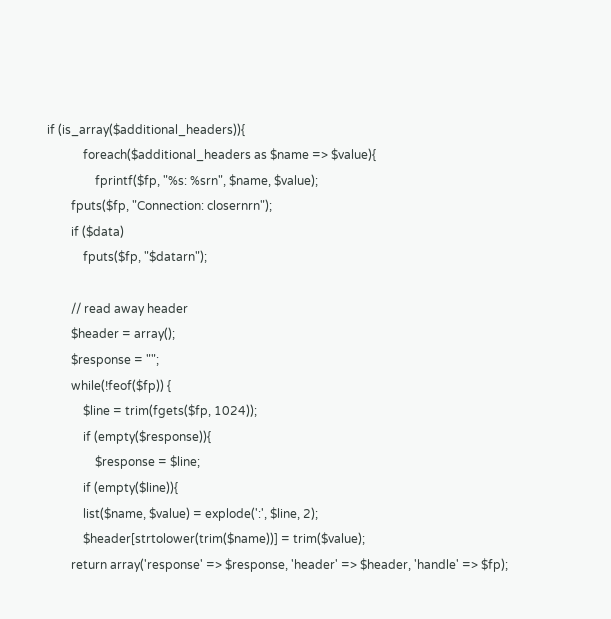if (is_array($additional_headers)){
            foreach($additional_headers as $name => $value){
                fprintf($fp, "%s: %srn", $name, $value);
        fputs($fp, "Connection: closernrn");
        if ($data)
            fputs($fp, "$datarn");

        // read away header
        $header = array();
        $response = "";
        while(!feof($fp)) {
            $line = trim(fgets($fp, 1024));
            if (empty($response)){
                $response = $line;
            if (empty($line)){
            list($name, $value) = explode(':', $line, 2);
            $header[strtolower(trim($name))] = trim($value);
        return array('response' => $response, 'header' => $header, 'handle' => $fp);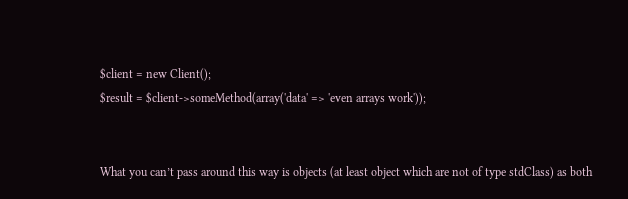$client = new Client();
$result = $client->someMethod(array('data' => 'even arrays work'));


What you can’t pass around this way is objects (at least object which are not of type stdClass) as both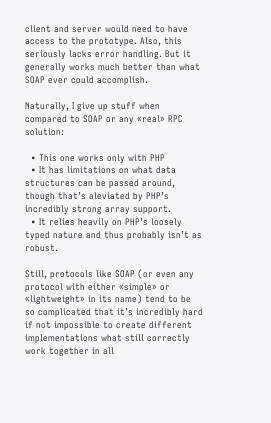client and server would need to have access to the prototype. Also, this seriously lacks error handling. But it generally works much better than what SOAP ever could accomplish.

Naturally, I give up stuff when compared to SOAP or any «real» RPC solution:

  • This one works only with PHP
  • It has limitations on what data structures can be passed around, though that’s aleviated by PHP’s incredibly strong array support.
  • It relies heavily on PHP’s loosely typed nature and thus probably isn’t as robust.

Still, protocols like SOAP (or even any protocol with either «simple» or «lightweight» in its name) tend to be so complicated that it’s incredibly hard if not impossible to create different implementations what still correctly work together in all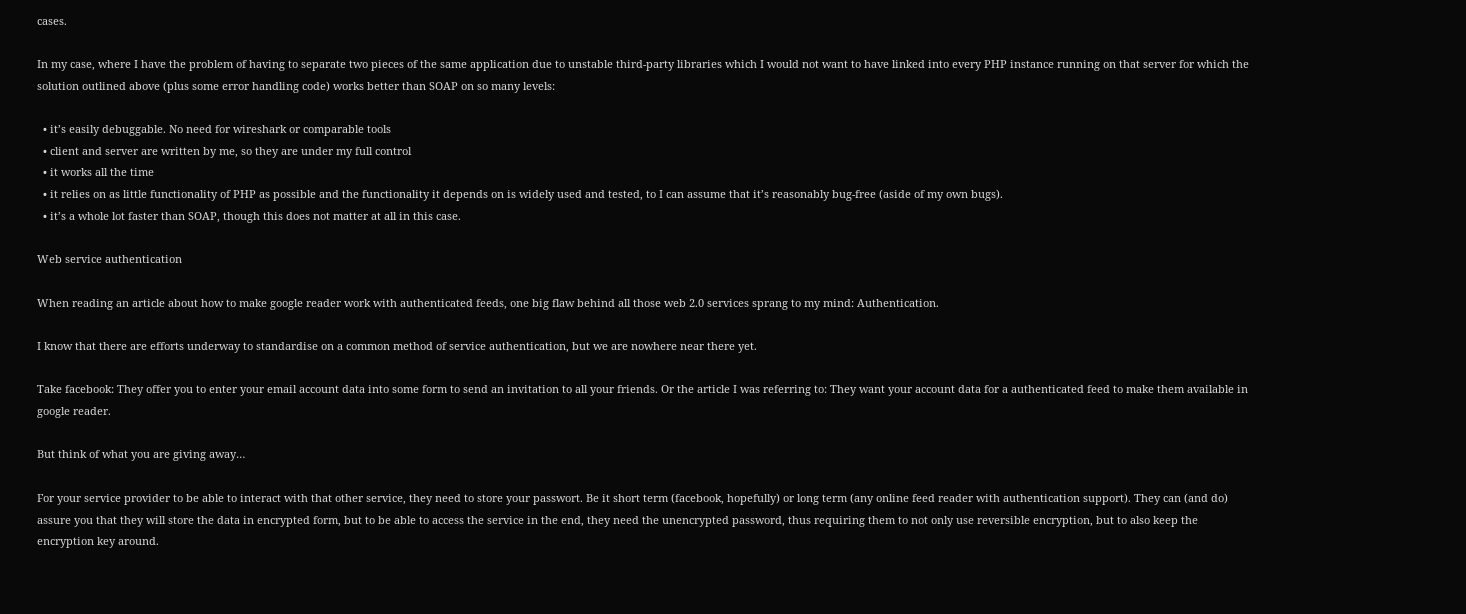cases.

In my case, where I have the problem of having to separate two pieces of the same application due to unstable third-party libraries which I would not want to have linked into every PHP instance running on that server for which the solution outlined above (plus some error handling code) works better than SOAP on so many levels:

  • it’s easily debuggable. No need for wireshark or comparable tools
  • client and server are written by me, so they are under my full control
  • it works all the time
  • it relies on as little functionality of PHP as possible and the functionality it depends on is widely used and tested, to I can assume that it’s reasonably bug-free (aside of my own bugs).
  • it’s a whole lot faster than SOAP, though this does not matter at all in this case.

Web service authentication

When reading an article about how to make google reader work with authenticated feeds, one big flaw behind all those web 2.0 services sprang to my mind: Authentication.

I know that there are efforts underway to standardise on a common method of service authentication, but we are nowhere near there yet.

Take facebook: They offer you to enter your email account data into some form to send an invitation to all your friends. Or the article I was referring to: They want your account data for a authenticated feed to make them available in google reader.

But think of what you are giving away…

For your service provider to be able to interact with that other service, they need to store your passwort. Be it short term (facebook, hopefully) or long term (any online feed reader with authentication support). They can (and do) assure you that they will store the data in encrypted form, but to be able to access the service in the end, they need the unencrypted password, thus requiring them to not only use reversible encryption, but to also keep the encryption key around.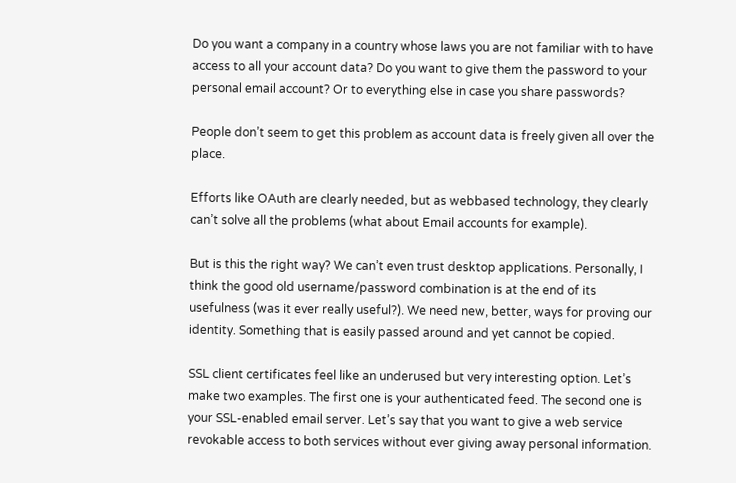Do you want a company in a country whose laws you are not familiar with to have access to all your account data? Do you want to give them the password to your personal email account? Or to everything else in case you share passwords?

People don’t seem to get this problem as account data is freely given all over the place.

Efforts like OAuth are clearly needed, but as webbased technology, they clearly can’t solve all the problems (what about Email accounts for example).

But is this the right way? We can’t even trust desktop applications. Personally, I think the good old username/password combination is at the end of its usefulness (was it ever really useful?). We need new, better, ways for proving our identity. Something that is easily passed around and yet cannot be copied.

SSL client certificates feel like an underused but very interesting option. Let’s make two examples. The first one is your authenticated feed. The second one is your SSL-enabled email server. Let’s say that you want to give a web service revokable access to both services without ever giving away personal information.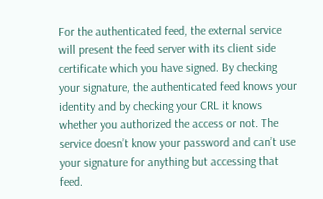For the authenticated feed, the external service will present the feed server with its client side certificate which you have signed. By checking your signature, the authenticated feed knows your identity and by checking your CRL it knows whether you authorized the access or not. The service doesn’t know your password and can’t use your signature for anything but accessing that feed.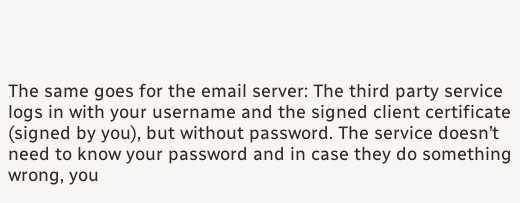The same goes for the email server: The third party service logs in with your username and the signed client certificate (signed by you), but without password. The service doesn’t need to know your password and in case they do something wrong, you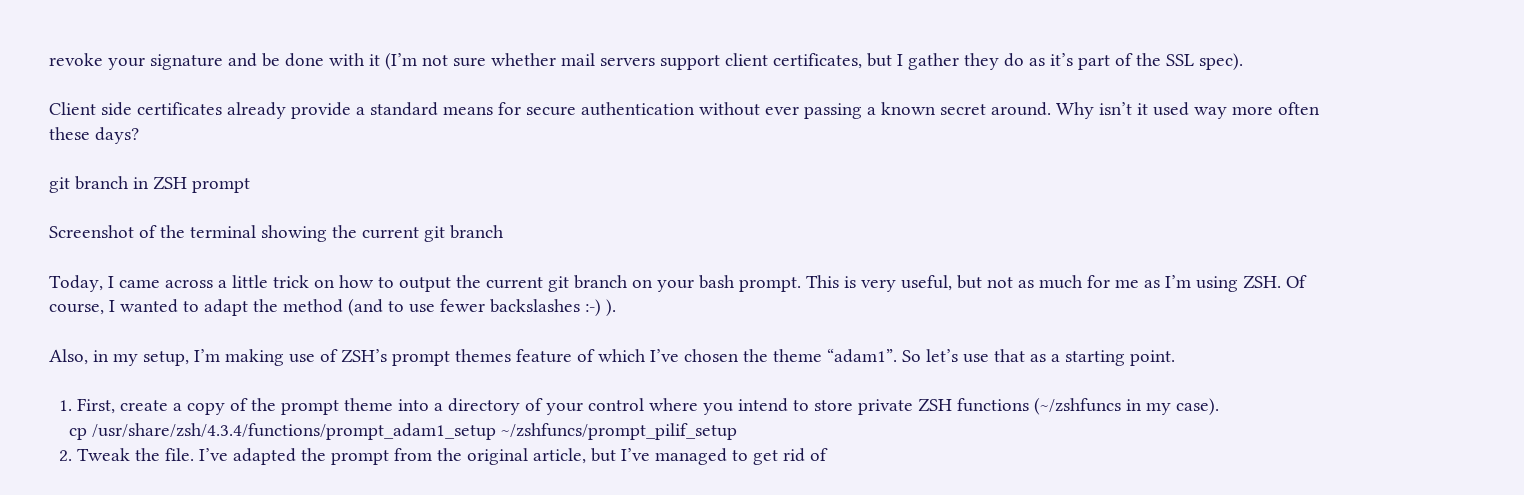revoke your signature and be done with it (I’m not sure whether mail servers support client certificates, but I gather they do as it’s part of the SSL spec).

Client side certificates already provide a standard means for secure authentication without ever passing a known secret around. Why isn’t it used way more often these days?

git branch in ZSH prompt

Screenshot of the terminal showing the current git branch

Today, I came across a little trick on how to output the current git branch on your bash prompt. This is very useful, but not as much for me as I’m using ZSH. Of course, I wanted to adapt the method (and to use fewer backslashes :-) ).

Also, in my setup, I’m making use of ZSH’s prompt themes feature of which I’ve chosen the theme “adam1”. So let’s use that as a starting point.

  1. First, create a copy of the prompt theme into a directory of your control where you intend to store private ZSH functions (~/zshfuncs in my case).
    cp /usr/share/zsh/4.3.4/functions/prompt_adam1_setup ~/zshfuncs/prompt_pilif_setup
  2. Tweak the file. I’ve adapted the prompt from the original article, but I’ve managed to get rid of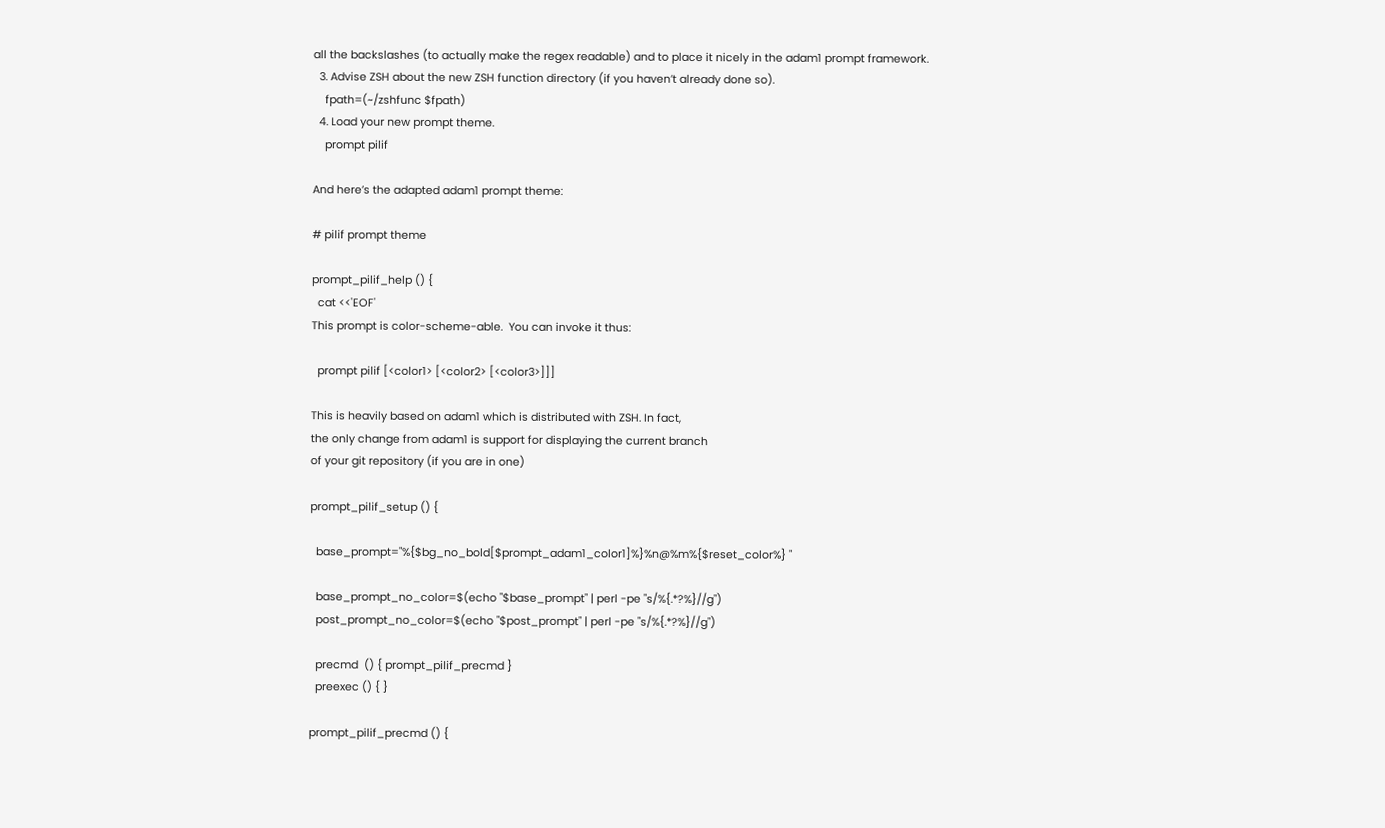all the backslashes (to actually make the regex readable) and to place it nicely in the adam1 prompt framework.
  3. Advise ZSH about the new ZSH function directory (if you haven’t already done so).
    fpath=(~/zshfunc $fpath)
  4. Load your new prompt theme.
    prompt pilif

And here’s the adapted adam1 prompt theme:

# pilif prompt theme

prompt_pilif_help () {
  cat <<'EOF'
This prompt is color-scheme-able.  You can invoke it thus:

  prompt pilif [<color1> [<color2> [<color3>]]]

This is heavily based on adam1 which is distributed with ZSH. In fact,
the only change from adam1 is support for displaying the current branch
of your git repository (if you are in one)

prompt_pilif_setup () {

  base_prompt="%{$bg_no_bold[$prompt_adam1_color1]%}%n@%m%{$reset_color%} "

  base_prompt_no_color=$(echo "$base_prompt" | perl -pe "s/%{.*?%}//g")
  post_prompt_no_color=$(echo "$post_prompt" | perl -pe "s/%{.*?%}//g")

  precmd  () { prompt_pilif_precmd }
  preexec () { }

prompt_pilif_precmd () {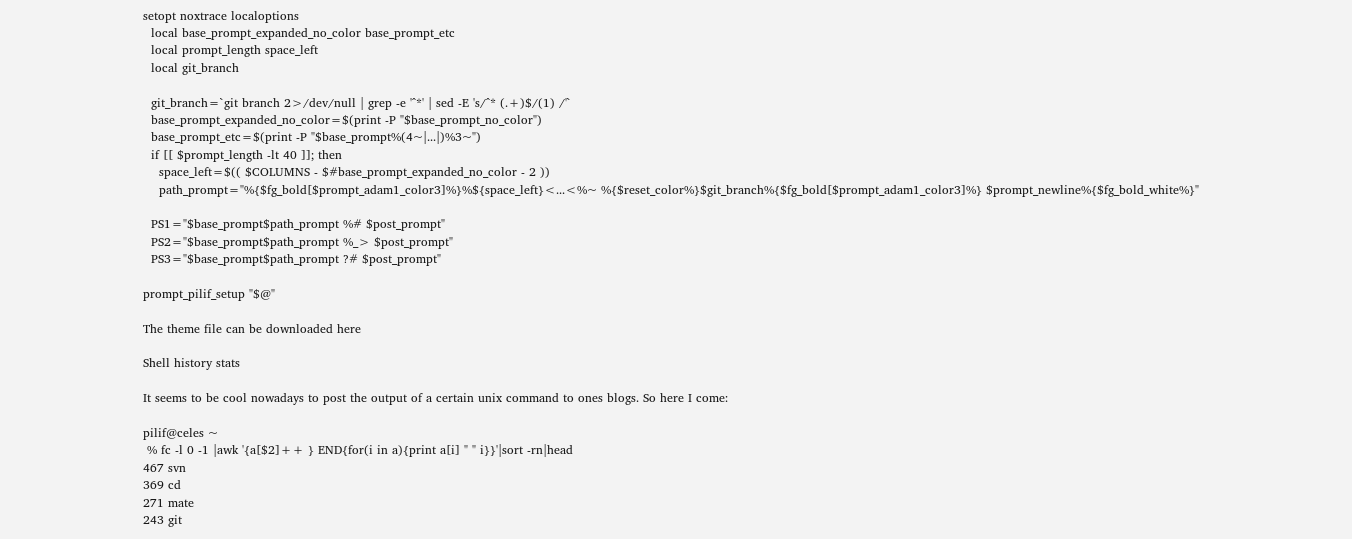setopt noxtrace localoptions
  local base_prompt_expanded_no_color base_prompt_etc
  local prompt_length space_left
  local git_branch

  git_branch=`git branch 2>/dev/null | grep -e '^*' | sed -E 's/^* (.+)$/(1) /'`
  base_prompt_expanded_no_color=$(print -P "$base_prompt_no_color")
  base_prompt_etc=$(print -P "$base_prompt%(4~|...|)%3~")
  if [[ $prompt_length -lt 40 ]]; then
    space_left=$(( $COLUMNS - $#base_prompt_expanded_no_color - 2 ))
    path_prompt="%{$fg_bold[$prompt_adam1_color3]%}%${space_left}<...<%~ %{$reset_color%}$git_branch%{$fg_bold[$prompt_adam1_color3]%} $prompt_newline%{$fg_bold_white%}"

  PS1="$base_prompt$path_prompt %# $post_prompt"
  PS2="$base_prompt$path_prompt %_> $post_prompt"
  PS3="$base_prompt$path_prompt ?# $post_prompt"

prompt_pilif_setup "$@"

The theme file can be downloaded here

Shell history stats

It seems to be cool nowadays to post the output of a certain unix command to ones blogs. So here I come:

pilif@celes ~
 % fc -l 0 -1 |awk '{a[$2]++ } END{for(i in a){print a[i] " " i}}'|sort -rn|head
467 svn
369 cd
271 mate
243 git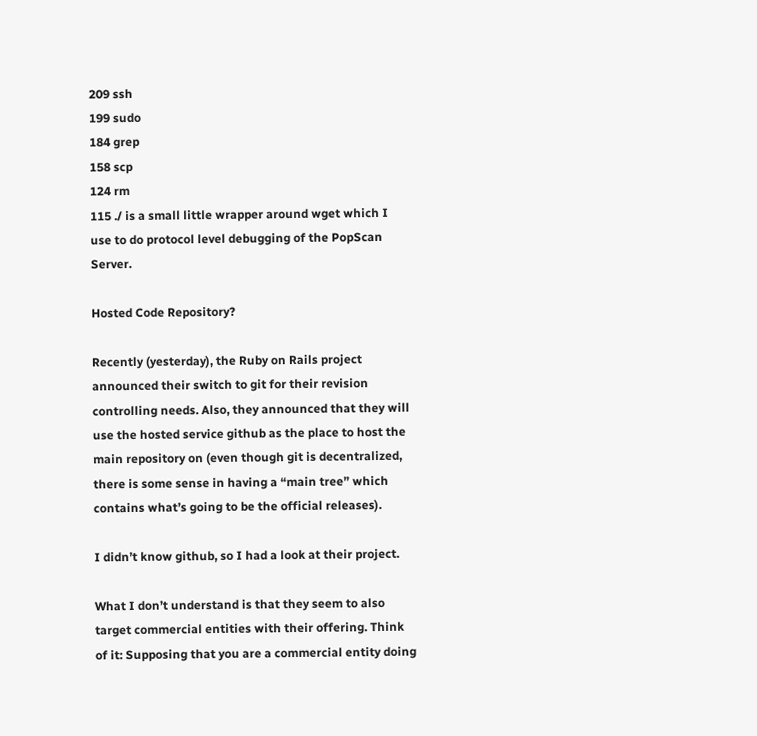209 ssh
199 sudo
184 grep
158 scp
124 rm
115 ./ is a small little wrapper around wget which I use to do protocol level debugging of the PopScan Server.

Hosted Code Repository?

Recently (yesterday), the Ruby on Rails project announced their switch to git for their revision controlling needs. Also, they announced that they will use the hosted service github as the place to host the main repository on (even though git is decentralized, there is some sense in having a “main tree” which contains what’s going to be the official releases).

I didn’t know github, so I had a look at their project.

What I don’t understand is that they seem to also target commercial entities with their offering. Think of it: Supposing that you are a commercial entity doing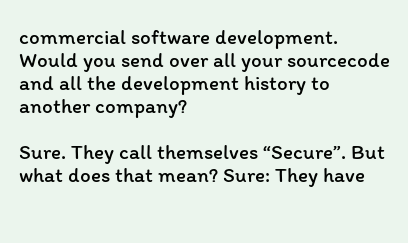commercial software development. Would you send over all your sourcecode and all the development history to another company?

Sure. They call themselves “Secure”. But what does that mean? Sure: They have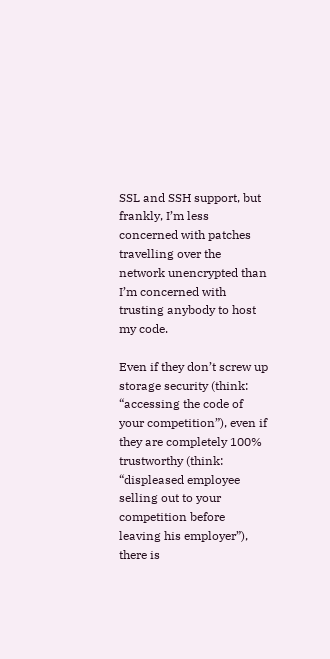SSL and SSH support, but frankly, I’m less concerned with patches travelling over the network unencrypted than I’m concerned with trusting anybody to host my code.

Even if they don’t screw up storage security (think: “accessing the code of your competition”), even if they are completely 100% trustworthy (think: “displeased employee selling out to your competition before leaving his employer”), there is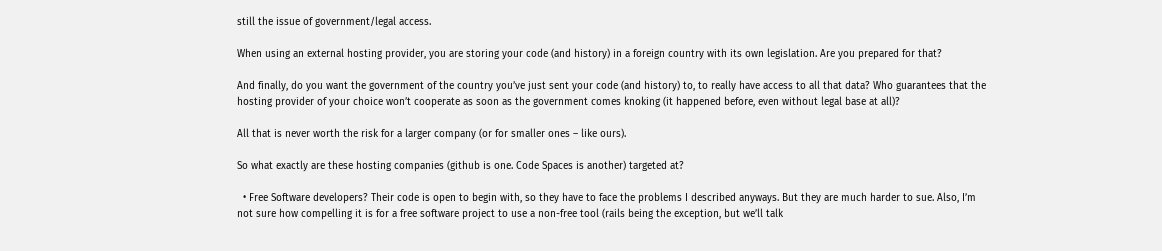still the issue of government/legal access.

When using an external hosting provider, you are storing your code (and history) in a foreign country with its own legislation. Are you prepared for that?

And finally, do you want the government of the country you’ve just sent your code (and history) to, to really have access to all that data? Who guarantees that the hosting provider of your choice won’t cooperate as soon as the government comes knoking (it happened before, even without legal base at all)?

All that is never worth the risk for a larger company (or for smaller ones – like ours).

So what exactly are these hosting companies (github is one. Code Spaces is another) targeted at?

  • Free Software developers? Their code is open to begin with, so they have to face the problems I described anyways. But they are much harder to sue. Also, I’m not sure how compelling it is for a free software project to use a non-free tool (rails being the exception, but we’ll talk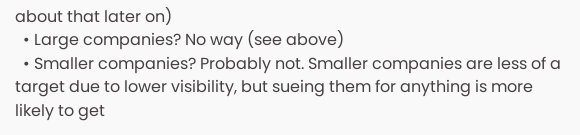about that later on)
  • Large companies? No way (see above)
  • Smaller companies? Probably not. Smaller companies are less of a target due to lower visibility, but sueing them for anything is more likely to get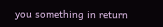you something in return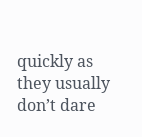quickly as they usually don’t dare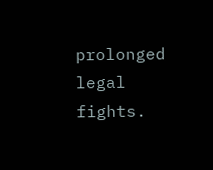prolonged legal fights.